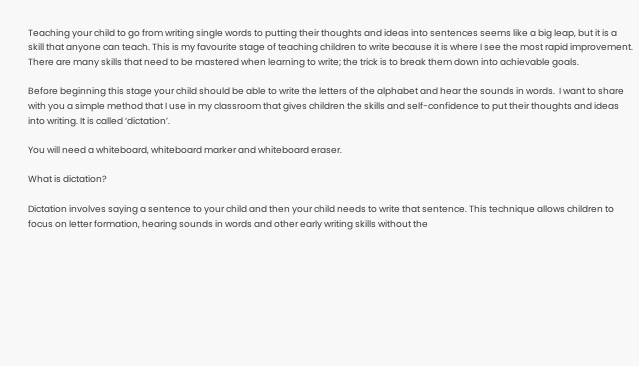Teaching your child to go from writing single words to putting their thoughts and ideas into sentences seems like a big leap, but it is a skill that anyone can teach. This is my favourite stage of teaching children to write because it is where I see the most rapid improvement.  There are many skills that need to be mastered when learning to write; the trick is to break them down into achievable goals.

Before beginning this stage your child should be able to write the letters of the alphabet and hear the sounds in words.  I want to share with you a simple method that I use in my classroom that gives children the skills and self-confidence to put their thoughts and ideas into writing. It is called ‘dictation’.

You will need a whiteboard, whiteboard marker and whiteboard eraser.

What is dictation?

Dictation involves saying a sentence to your child and then your child needs to write that sentence. This technique allows children to focus on letter formation, hearing sounds in words and other early writing skills without the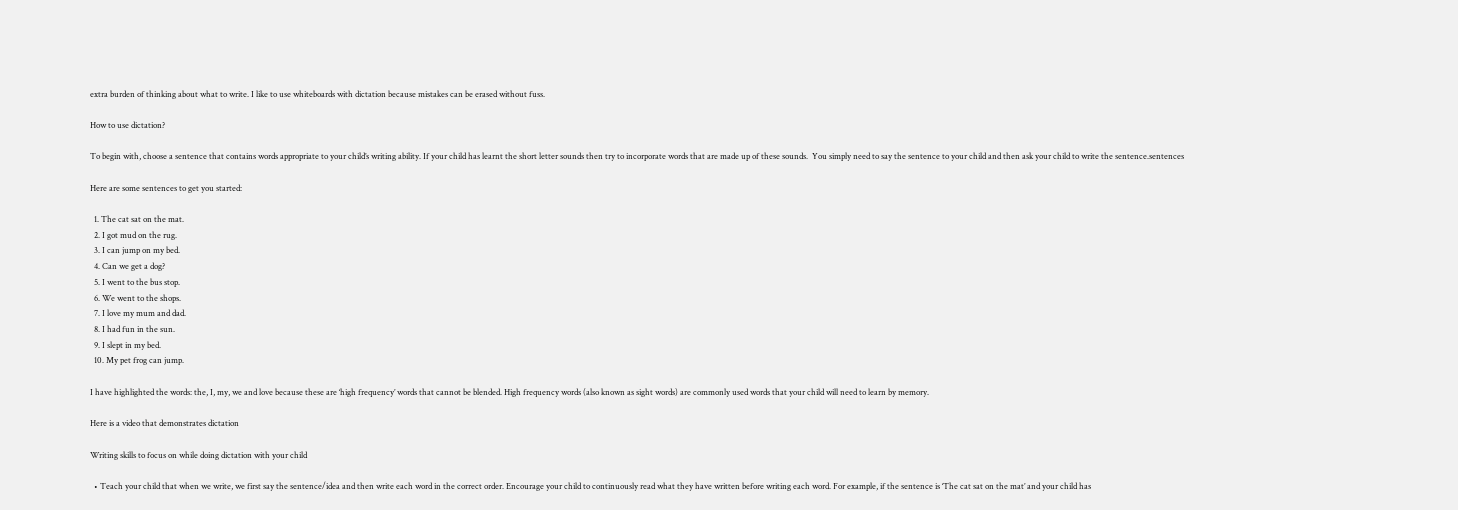extra burden of thinking about what to write. I like to use whiteboards with dictation because mistakes can be erased without fuss.

How to use dictation?

To begin with, choose a sentence that contains words appropriate to your child’s writing ability. If your child has learnt the short letter sounds then try to incorporate words that are made up of these sounds.  You simply need to say the sentence to your child and then ask your child to write the sentence.sentences

Here are some sentences to get you started:

  1. The cat sat on the mat.
  2. I got mud on the rug.
  3. I can jump on my bed.
  4. Can we get a dog?
  5. I went to the bus stop.
  6. We went to the shops.
  7. I love my mum and dad.
  8. I had fun in the sun.
  9. I slept in my bed.
  10. My pet frog can jump.

I have highlighted the words: the, I, my, we and love because these are ‘high frequency’ words that cannot be blended. High frequency words (also known as sight words) are commonly used words that your child will need to learn by memory.

Here is a video that demonstrates dictation

Writing skills to focus on while doing dictation with your child

  • Teach your child that when we write, we first say the sentence/idea and then write each word in the correct order. Encourage your child to continuously read what they have written before writing each word. For example, if the sentence is ‘The cat sat on the mat’ and your child has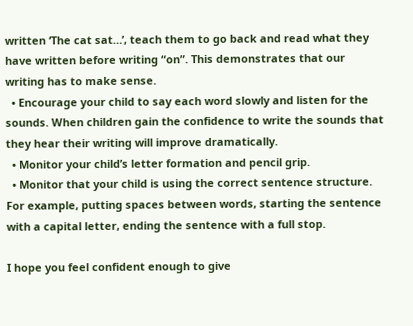written ‘The cat sat…’, teach them to go back and read what they have written before writing “on”. This demonstrates that our writing has to make sense.
  • Encourage your child to say each word slowly and listen for the sounds. When children gain the confidence to write the sounds that they hear their writing will improve dramatically.
  • Monitor your child’s letter formation and pencil grip.
  • Monitor that your child is using the correct sentence structure. For example, putting spaces between words, starting the sentence with a capital letter, ending the sentence with a full stop.

I hope you feel confident enough to give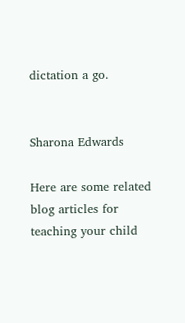dictation a go.


Sharona Edwards

Here are some related blog articles for teaching your child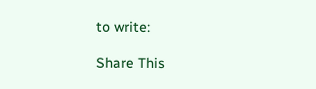to write:

Share This